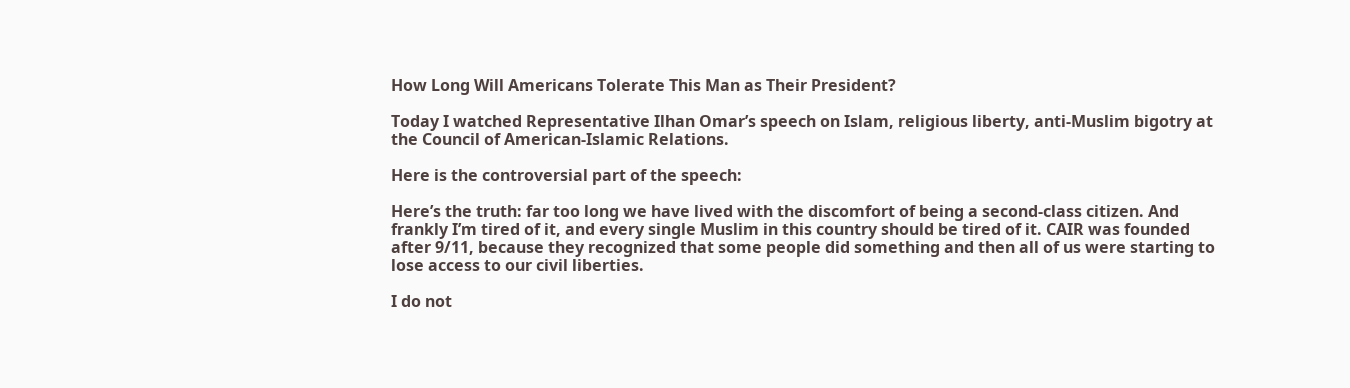How Long Will Americans Tolerate This Man as Their President?

Today I watched Representative Ilhan Omar’s speech on Islam, religious liberty, anti-Muslim bigotry at the Council of American-Islamic Relations.

Here is the controversial part of the speech:

Here’s the truth: far too long we have lived with the discomfort of being a second-class citizen. And frankly I’m tired of it, and every single Muslim in this country should be tired of it. CAIR was founded after 9/11, because they recognized that some people did something and then all of us were starting to lose access to our civil liberties.

I do not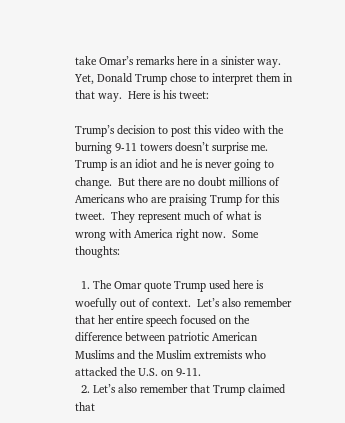take Omar’s remarks here in a sinister way.  Yet, Donald Trump chose to interpret them in that way.  Here is his tweet:

Trump’s decision to post this video with the burning 9-11 towers doesn’t surprise me.  Trump is an idiot and he is never going to change.  But there are no doubt millions of Americans who are praising Trump for this tweet.  They represent much of what is wrong with America right now.  Some thoughts:

  1. The Omar quote Trump used here is woefully out of context.  Let’s also remember that her entire speech focused on the difference between patriotic American Muslims and the Muslim extremists who attacked the U.S. on 9-11.
  2. Let’s also remember that Trump claimed that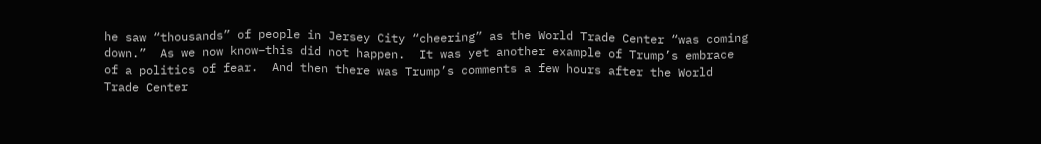he saw “thousands” of people in Jersey City “cheering” as the World Trade Center “was coming down.”  As we now know–this did not happen.  It was yet another example of Trump’s embrace of a politics of fear.  And then there was Trump’s comments a few hours after the World Trade Center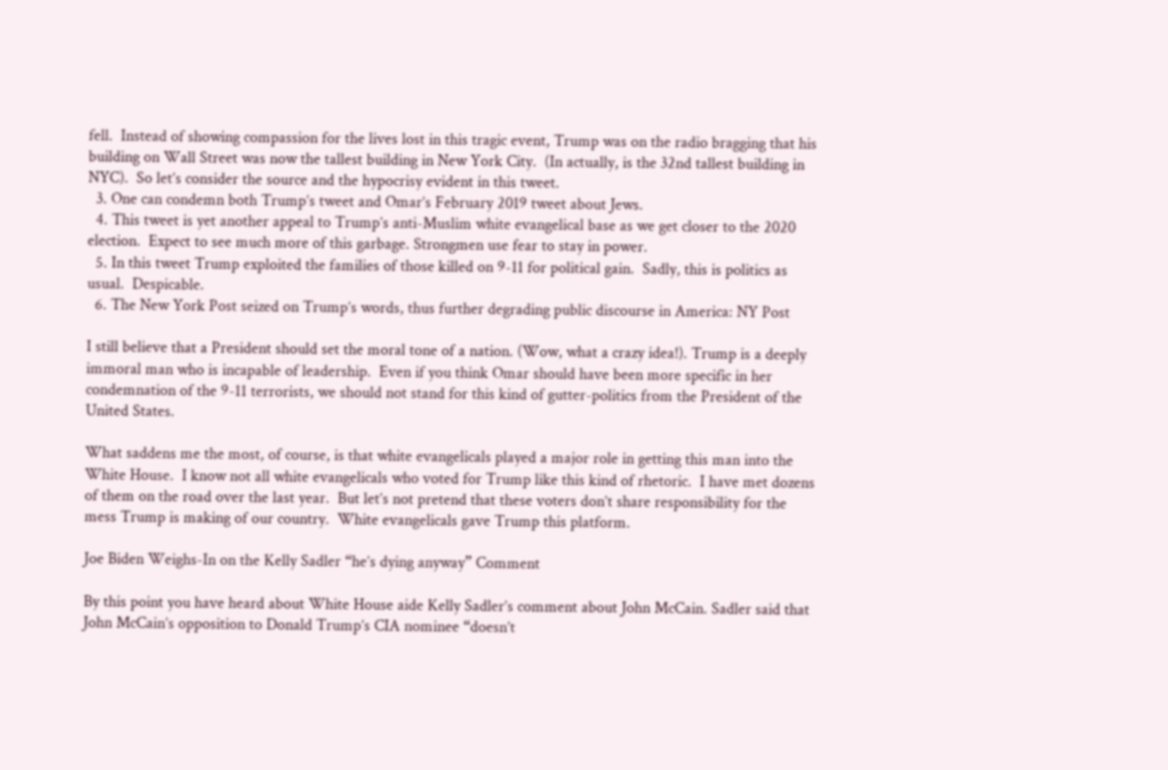fell.  Instead of showing compassion for the lives lost in this tragic event, Trump was on the radio bragging that his building on Wall Street was now the tallest building in New York City.  (In actually, is the 32nd tallest building in NYC).  So let’s consider the source and the hypocrisy evident in this tweet.
  3. One can condemn both Trump’s tweet and Omar’s February 2019 tweet about Jews.
  4. This tweet is yet another appeal to Trump’s anti-Muslim white evangelical base as we get closer to the 2020 election.  Expect to see much more of this garbage. Strongmen use fear to stay in power.
  5. In this tweet Trump exploited the families of those killed on 9-11 for political gain.  Sadly, this is politics as usual.  Despicable.
  6. The New York Post seized on Trump’s words, thus further degrading public discourse in America: NY Post

I still believe that a President should set the moral tone of a nation. (Wow, what a crazy idea!). Trump is a deeply immoral man who is incapable of leadership.  Even if you think Omar should have been more specific in her condemnation of the 9-11 terrorists, we should not stand for this kind of gutter-politics from the President of the United States.

What saddens me the most, of course, is that white evangelicals played a major role in getting this man into the White House.  I know not all white evangelicals who voted for Trump like this kind of rhetoric.  I have met dozens of them on the road over the last year.  But let’s not pretend that these voters don’t share responsibility for the mess Trump is making of our country.  White evangelicals gave Trump this platform.

Joe Biden Weighs-In on the Kelly Sadler “he’s dying anyway” Comment

By this point you have heard about White House aide Kelly Sadler’s comment about John McCain. Sadler said that John McCain’s opposition to Donald Trump’s CIA nominee “doesn’t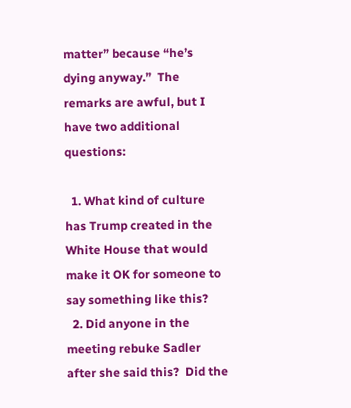matter” because “he’s dying anyway.”  The remarks are awful, but I have two additional questions:

  1. What kind of culture has Trump created in the White House that would make it OK for someone to say something like this?
  2. Did anyone in the meeting rebuke Sadler after she said this?  Did the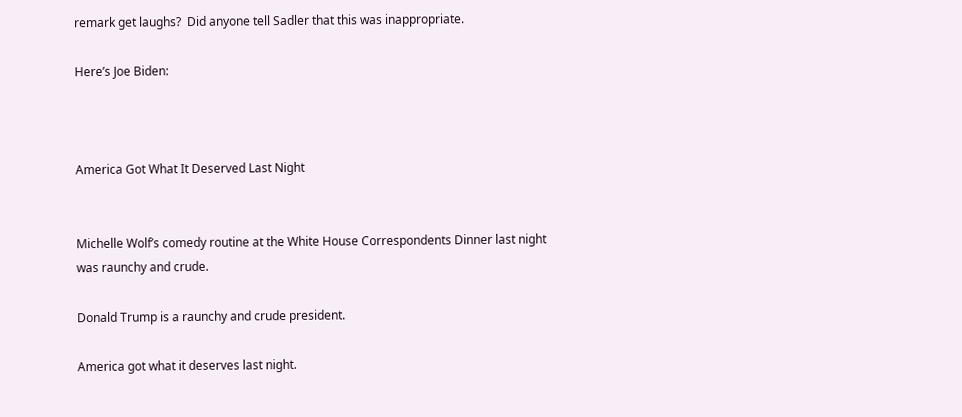remark get laughs?  Did anyone tell Sadler that this was inappropriate.

Here’s Joe Biden:



America Got What It Deserved Last Night


Michelle Wolf’s comedy routine at the White House Correspondents Dinner last night was raunchy and crude.

Donald Trump is a raunchy and crude president.

America got what it deserves last night.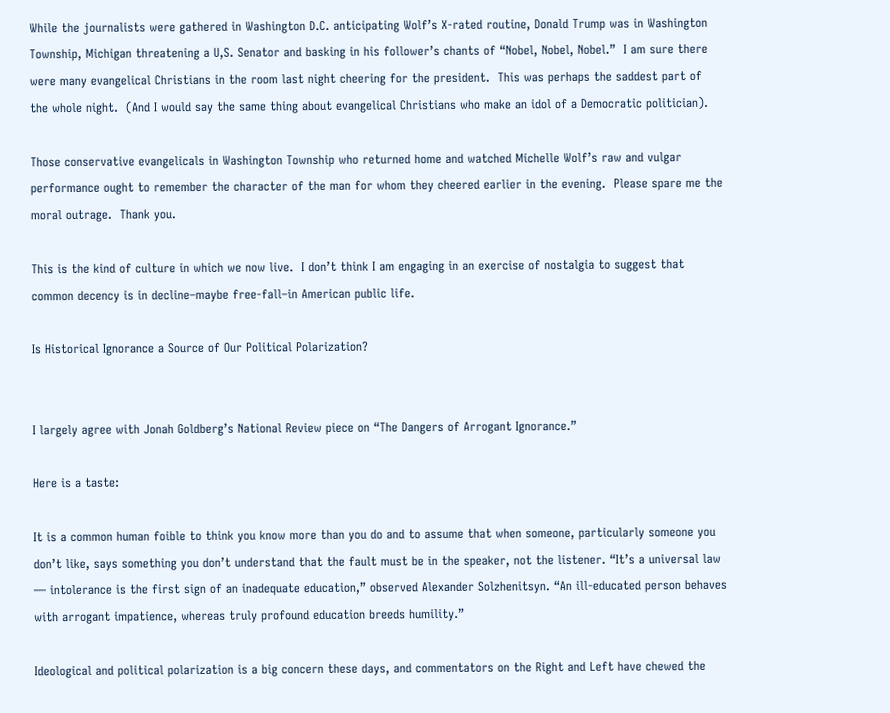While the journalists were gathered in Washington D.C. anticipating Wolf’s X-rated routine, Donald Trump was in Washington Township, Michigan threatening a U,S. Senator and basking in his follower’s chants of “Nobel, Nobel, Nobel.”  I am sure there were many evangelical Christians in the room last night cheering for the president.  This was perhaps the saddest part of the whole night.  (And I would say the same thing about evangelical Christians who make an idol of a Democratic politician).

Those conservative evangelicals in Washington Township who returned home and watched Michelle Wolf’s raw and vulgar performance ought to remember the character of the man for whom they cheered earlier in the evening.  Please spare me the moral outrage.  Thank you.

This is the kind of culture in which we now live.  I don’t think I am engaging in an exercise of nostalgia to suggest that common decency is in decline–maybe free-fall–in American public life.

Is Historical Ignorance a Source of Our Political Polarization?


I largely agree with Jonah Goldberg’s National Review piece on “The Dangers of Arrogant Ignorance.”

Here is a taste:

It is a common human foible to think you know more than you do and to assume that when someone, particularly someone you don’t like, says something you don’t understand that the fault must be in the speaker, not the listener. “It’s a universal law — intolerance is the first sign of an inadequate education,” observed Alexander Solzhenitsyn. “An ill-educated person behaves with arrogant impatience, whereas truly profound education breeds humility.”

Ideological and political polarization is a big concern these days, and commentators on the Right and Left have chewed the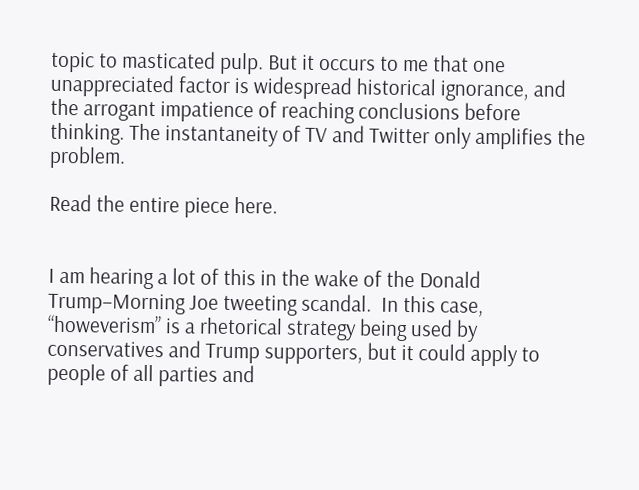topic to masticated pulp. But it occurs to me that one unappreciated factor is widespread historical ignorance, and the arrogant impatience of reaching conclusions before thinking. The instantaneity of TV and Twitter only amplifies the problem.

Read the entire piece here.


I am hearing a lot of this in the wake of the Donald Trump–Morning Joe tweeting scandal.  In this case, “howeverism” is a rhetorical strategy being used by conservatives and Trump supporters, but it could apply to people of all parties and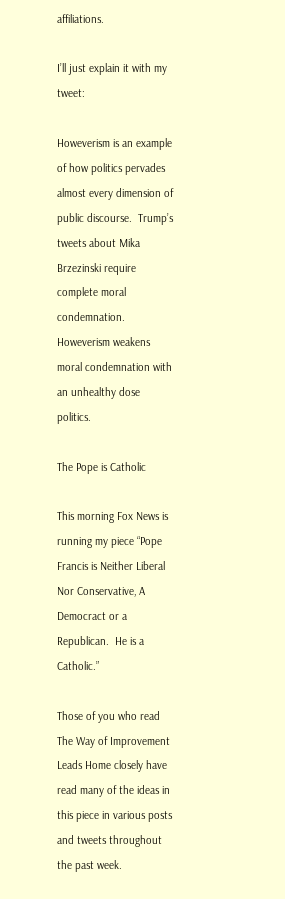affiliations.

I’ll just explain it with my tweet:

Howeverism is an example of how politics pervades almost every dimension of public discourse.  Trump’s tweets about Mika Brzezinski require complete moral condemnation.  Howeverism weakens moral condemnation with an unhealthy dose politics.

The Pope is Catholic

This morning Fox News is running my piece “Pope Francis is Neither Liberal Nor Conservative, A Democract or a Republican.  He is a Catholic.”

Those of you who read The Way of Improvement Leads Home closely have read many of the ideas in this piece in various posts and tweets throughout the past week.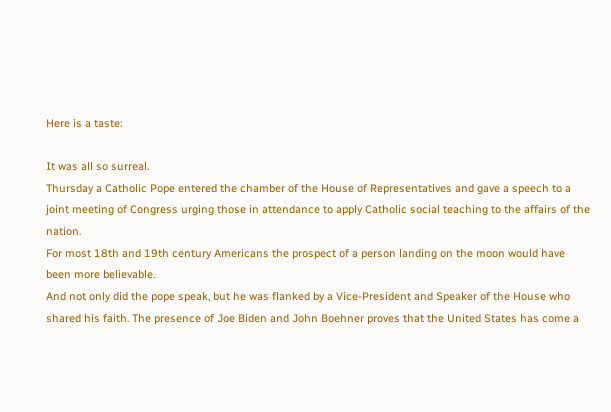Here is a taste:

It was all so surreal.
Thursday a Catholic Pope entered the chamber of the House of Representatives and gave a speech to a joint meeting of Congress urging those in attendance to apply Catholic social teaching to the affairs of the nation.
For most 18th and 19th century Americans the prospect of a person landing on the moon would have been more believable.
And not only did the pope speak, but he was flanked by a Vice-President and Speaker of the House who shared his faith. The presence of Joe Biden and John Boehner proves that the United States has come a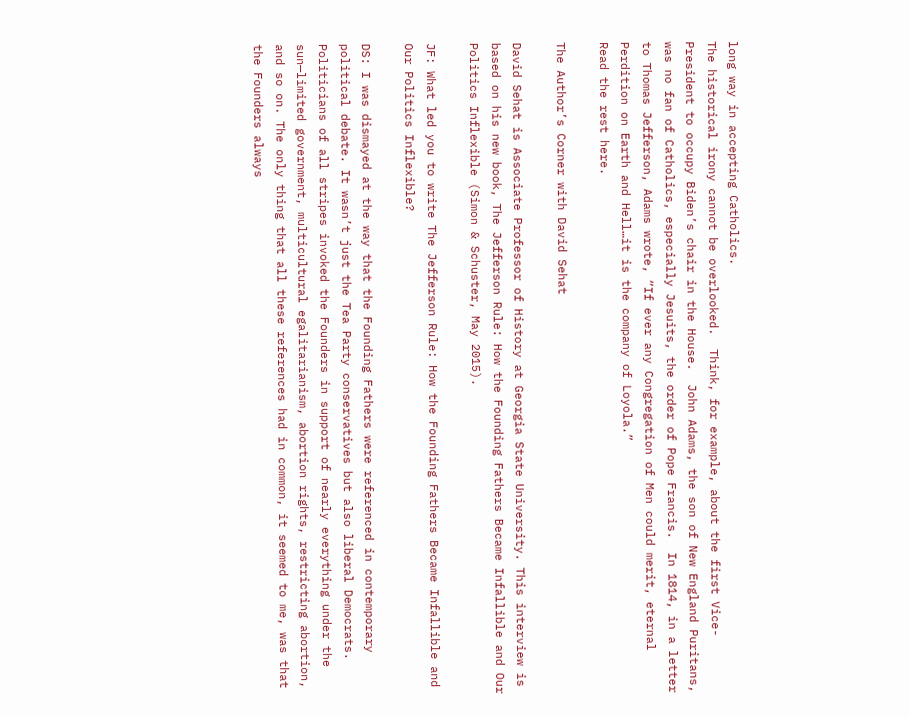long way in accepting Catholics.
The historical irony cannot be overlooked.  Think, for example, about the first Vice-President to occupy Biden’s chair in the House.  John Adams, the son of New England Puritans, was no fan of Catholics, especially Jesuits, the order of Pope Francis.  In 1814, in a letter to Thomas Jefferson, Adams wrote, “If ever any Congregation of Men could merit, eternal Perdition on Earth and Hell…it is the company of Loyola.”
Read the rest here.

The Author’s Corner with David Sehat

David Sehat is Associate Professor of History at Georgia State University. This interview is based on his new book, The Jefferson Rule: How the Founding Fathers Became Infallible and Our Politics Inflexible (Simon & Schuster, May 2015).

JF: What led you to write The Jefferson Rule: How the Founding Fathers Became Infallible and Our Politics Inflexible?

DS: I was dismayed at the way that the Founding Fathers were referenced in contemporary political debate. It wasn’t just the Tea Party conservatives but also liberal Democrats. Politicians of all stripes invoked the Founders in support of nearly everything under the sun—limited government, multicultural egalitarianism, abortion rights, restricting abortion, and so on. The only thing that all these references had in common, it seemed to me, was that the Founders always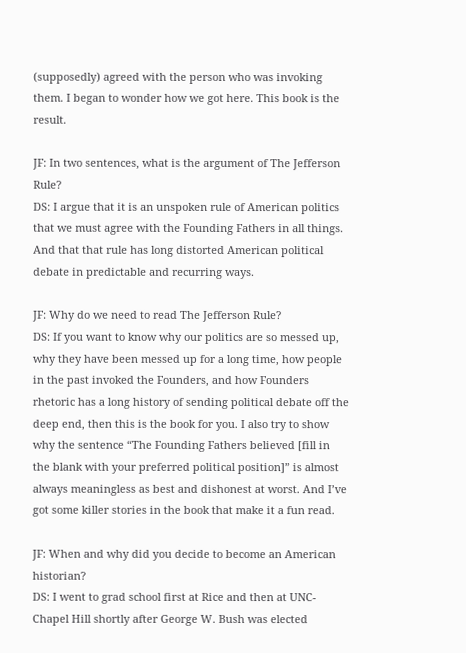(supposedly) agreed with the person who was invoking them. I began to wonder how we got here. This book is the result.

JF: In two sentences, what is the argument of The Jefferson Rule?
DS: I argue that it is an unspoken rule of American politics that we must agree with the Founding Fathers in all things. And that that rule has long distorted American political debate in predictable and recurring ways.

JF: Why do we need to read The Jefferson Rule?
DS: If you want to know why our politics are so messed up, why they have been messed up for a long time, how people in the past invoked the Founders, and how Founders rhetoric has a long history of sending political debate off the deep end, then this is the book for you. I also try to show why the sentence “The Founding Fathers believed [fill in the blank with your preferred political position]” is almost always meaningless as best and dishonest at worst. And I’ve got some killer stories in the book that make it a fun read.

JF: When and why did you decide to become an American historian?
DS: I went to grad school first at Rice and then at UNC-Chapel Hill shortly after George W. Bush was elected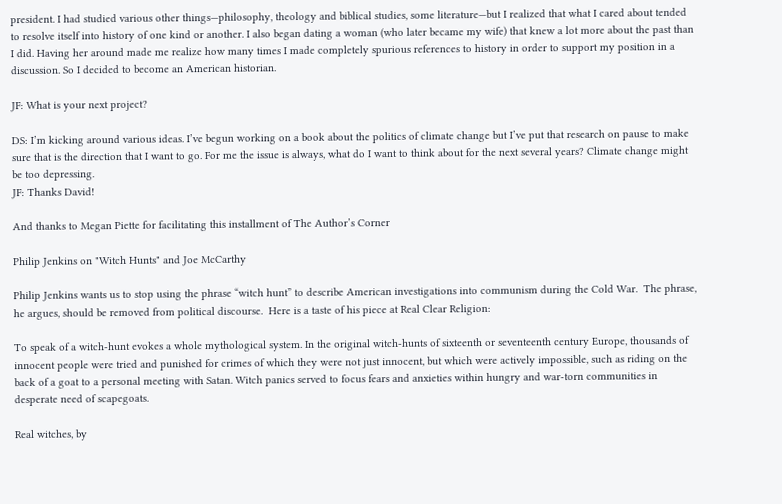president. I had studied various other things—philosophy, theology and biblical studies, some literature—but I realized that what I cared about tended to resolve itself into history of one kind or another. I also began dating a woman (who later became my wife) that knew a lot more about the past than I did. Having her around made me realize how many times I made completely spurious references to history in order to support my position in a discussion. So I decided to become an American historian.

JF: What is your next project?

DS: I’m kicking around various ideas. I’ve begun working on a book about the politics of climate change but I’ve put that research on pause to make sure that is the direction that I want to go. For me the issue is always, what do I want to think about for the next several years? Climate change might be too depressing.
JF: Thanks David!

And thanks to Megan Piette for facilitating this installment of The Author’s Corner

Philip Jenkins on "Witch Hunts" and Joe McCarthy

Philip Jenkins wants us to stop using the phrase “witch hunt” to describe American investigations into communism during the Cold War.  The phrase, he argues, should be removed from political discourse.  Here is a taste of his piece at Real Clear Religion:

To speak of a witch-hunt evokes a whole mythological system. In the original witch-hunts of sixteenth or seventeenth century Europe, thousands of innocent people were tried and punished for crimes of which they were not just innocent, but which were actively impossible, such as riding on the back of a goat to a personal meeting with Satan. Witch panics served to focus fears and anxieties within hungry and war-torn communities in desperate need of scapegoats.

Real witches, by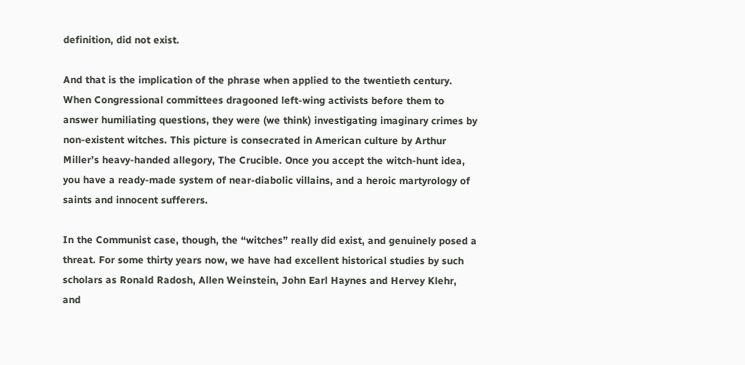definition, did not exist.

And that is the implication of the phrase when applied to the twentieth century. When Congressional committees dragooned left-wing activists before them to answer humiliating questions, they were (we think) investigating imaginary crimes by non-existent witches. This picture is consecrated in American culture by Arthur Miller’s heavy-handed allegory, The Crucible. Once you accept the witch-hunt idea, you have a ready-made system of near-diabolic villains, and a heroic martyrology of saints and innocent sufferers.

In the Communist case, though, the “witches” really did exist, and genuinely posed a threat. For some thirty years now, we have had excellent historical studies by such scholars as Ronald Radosh, Allen Weinstein, John Earl Haynes and Hervey Klehr, and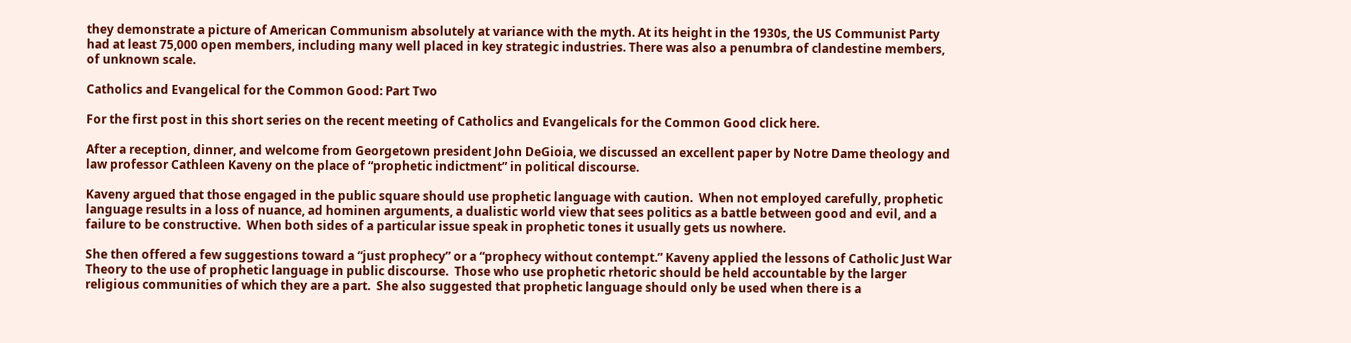they demonstrate a picture of American Communism absolutely at variance with the myth. At its height in the 1930s, the US Communist Party had at least 75,000 open members, including many well placed in key strategic industries. There was also a penumbra of clandestine members, of unknown scale.

Catholics and Evangelical for the Common Good: Part Two

For the first post in this short series on the recent meeting of Catholics and Evangelicals for the Common Good click here.

After a reception, dinner, and welcome from Georgetown president John DeGioia, we discussed an excellent paper by Notre Dame theology and law professor Cathleen Kaveny on the place of “prophetic indictment” in political discourse.

Kaveny argued that those engaged in the public square should use prophetic language with caution.  When not employed carefully, prophetic language results in a loss of nuance, ad hominen arguments, a dualistic world view that sees politics as a battle between good and evil, and a failure to be constructive.  When both sides of a particular issue speak in prophetic tones it usually gets us nowhere.

She then offered a few suggestions toward a “just prophecy” or a “prophecy without contempt.” Kaveny applied the lessons of Catholic Just War Theory to the use of prophetic language in public discourse.  Those who use prophetic rhetoric should be held accountable by the larger religious communities of which they are a part.  She also suggested that prophetic language should only be used when there is a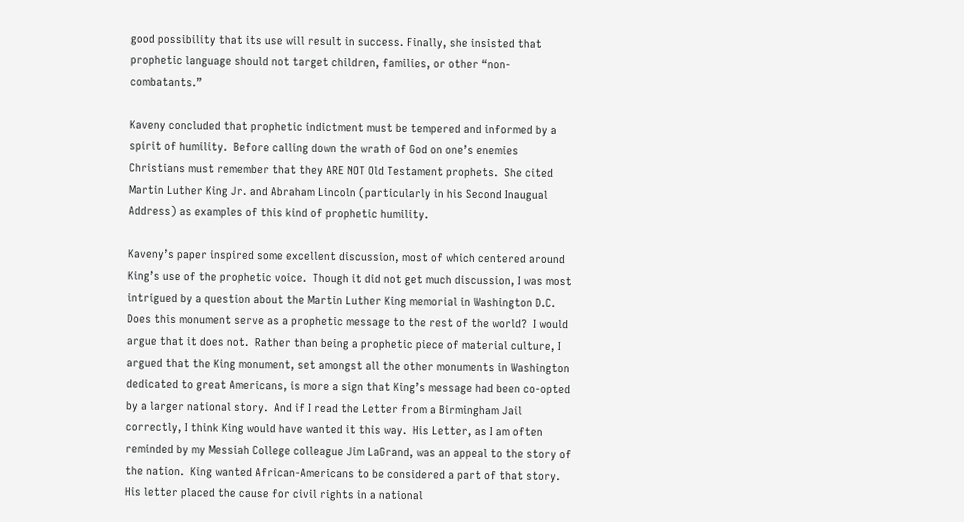good possibility that its use will result in success. Finally, she insisted that prophetic language should not target children, families, or other “non-combatants.”

Kaveny concluded that prophetic indictment must be tempered and informed by a spirit of humility.  Before calling down the wrath of God on one’s enemies Christians must remember that they ARE NOT Old Testament prophets.  She cited Martin Luther King Jr. and Abraham Lincoln (particularly in his Second Inaugual Address) as examples of this kind of prophetic humility.

Kaveny’s paper inspired some excellent discussion, most of which centered around King’s use of the prophetic voice.  Though it did not get much discussion, I was most intrigued by a question about the Martin Luther King memorial in Washington D.C.  Does this monument serve as a prophetic message to the rest of the world?  I would argue that it does not.  Rather than being a prophetic piece of material culture, I argued that the King monument, set amongst all the other monuments in Washington dedicated to great Americans, is more a sign that King’s message had been co-opted by a larger national story.  And if I read the Letter from a Birmingham Jail correctly, I think King would have wanted it this way.  His Letter, as I am often reminded by my Messiah College colleague Jim LaGrand, was an appeal to the story of the nation.  King wanted African-Americans to be considered a part of that story.  His letter placed the cause for civil rights in a national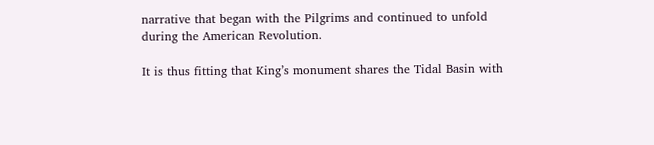narrative that began with the Pilgrims and continued to unfold during the American Revolution.

It is thus fitting that King’s monument shares the Tidal Basin with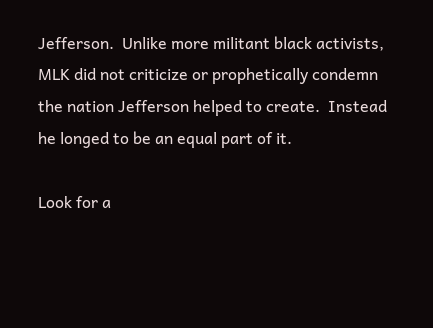Jefferson.  Unlike more militant black activists, MLK did not criticize or prophetically condemn the nation Jefferson helped to create.  Instead he longed to be an equal part of it.

Look for a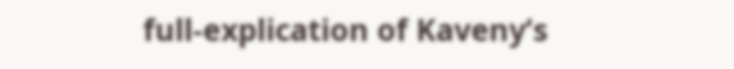full-explication of Kaveny’s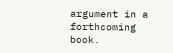argument in a forthcoming book.